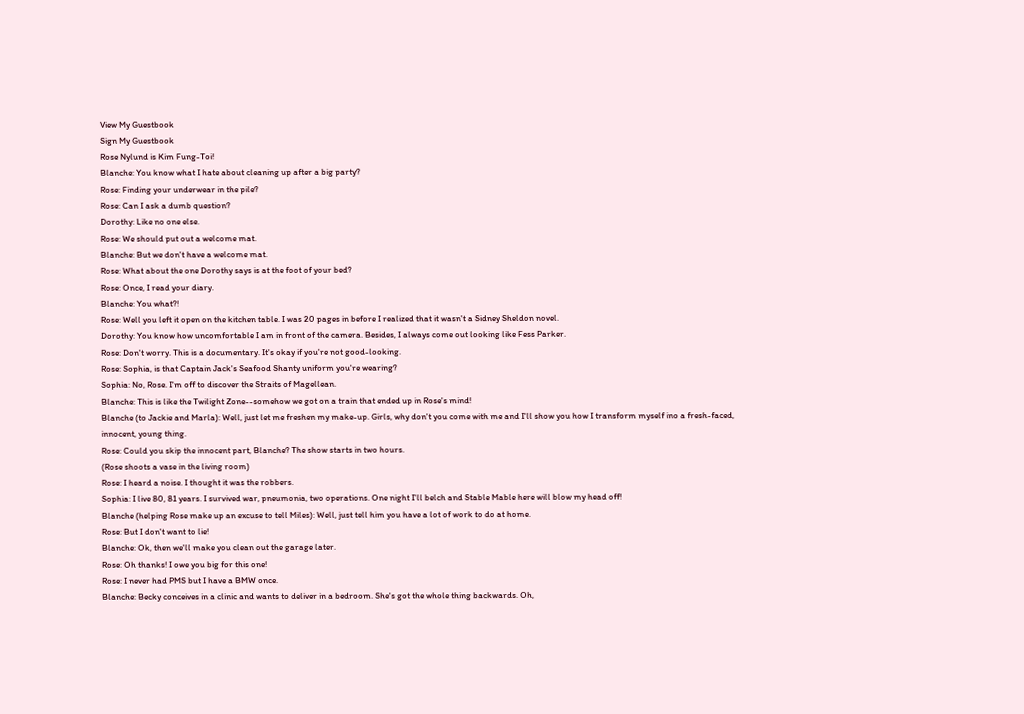View My Guestbook
Sign My Guestbook
Rose Nylund is Kim Fung-Toi!
Blanche: You know what I hate about cleaning up after a big party?
Rose: Finding your underwear in the pile?
Rose: Can I ask a dumb question?
Dorothy: Like no one else.
Rose: We should put out a welcome mat.
Blanche: But we don't have a welcome mat.
Rose: What about the one Dorothy says is at the foot of your bed?
Rose: Once, I read your diary.
Blanche: You what?!
Rose: Well you left it open on the kitchen table. I was 20 pages in before I realized that it wasn't a Sidney Sheldon novel.
Dorothy: You know how uncomfortable I am in front of the camera. Besides, I always come out looking like Fess Parker.
Rose: Don't worry. This is a documentary. It's okay if you're not good-looking.
Rose: Sophia, is that Captain Jack's Seafood Shanty uniform you're wearing?
Sophia: No, Rose. I'm off to discover the Straits of Magellean.
Blanche: This is like the Twilight Zone--somehow we got on a train that ended up in Rose's mind!
Blanche (to Jackie and Marla): Well, just let me freshen my make-up. Girls, why don't you come with me and I'll show you how I transform myself ino a fresh-faced, innocent, young thing.
Rose: Could you skip the innocent part, Blanche? The show starts in two hours.
(Rose shoots a vase in the living room)
Rose: I heard a noise. I thought it was the robbers.
Sophia: I live 80, 81 years. I survived war, pneumonia, two operations. One night I'll belch and Stable Mable here will blow my head off!
Blanche (helping Rose make up an excuse to tell Miles): Well, just tell him you have a lot of work to do at home.
Rose: But I don't want to lie!
Blanche: Ok, then we'll make you clean out the garage later.
Rose: Oh thanks! I owe you big for this one!
Rose: I never had PMS but I have a BMW once.
Blanche: Becky conceives in a clinic and wants to deliver in a bedroom. She's got the whole thing backwards. Oh,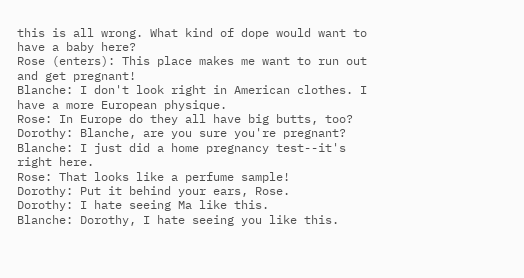this is all wrong. What kind of dope would want to have a baby here?
Rose (enters): This place makes me want to run out and get pregnant!
Blanche: I don't look right in American clothes. I have a more European physique.
Rose: In Europe do they all have big butts, too?
Dorothy: Blanche, are you sure you're pregnant?
Blanche: I just did a home pregnancy test--it's right here.
Rose: That looks like a perfume sample!
Dorothy: Put it behind your ears, Rose.
Dorothy: I hate seeing Ma like this.
Blanche: Dorothy, I hate seeing you like this.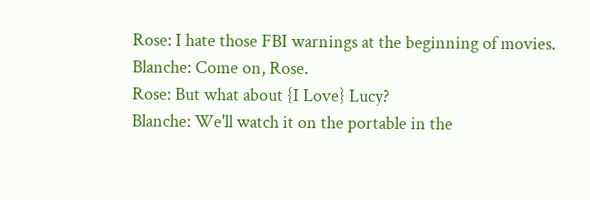Rose: I hate those FBI warnings at the beginning of movies.
Blanche: Come on, Rose.
Rose: But what about {I Love} Lucy?
Blanche: We'll watch it on the portable in the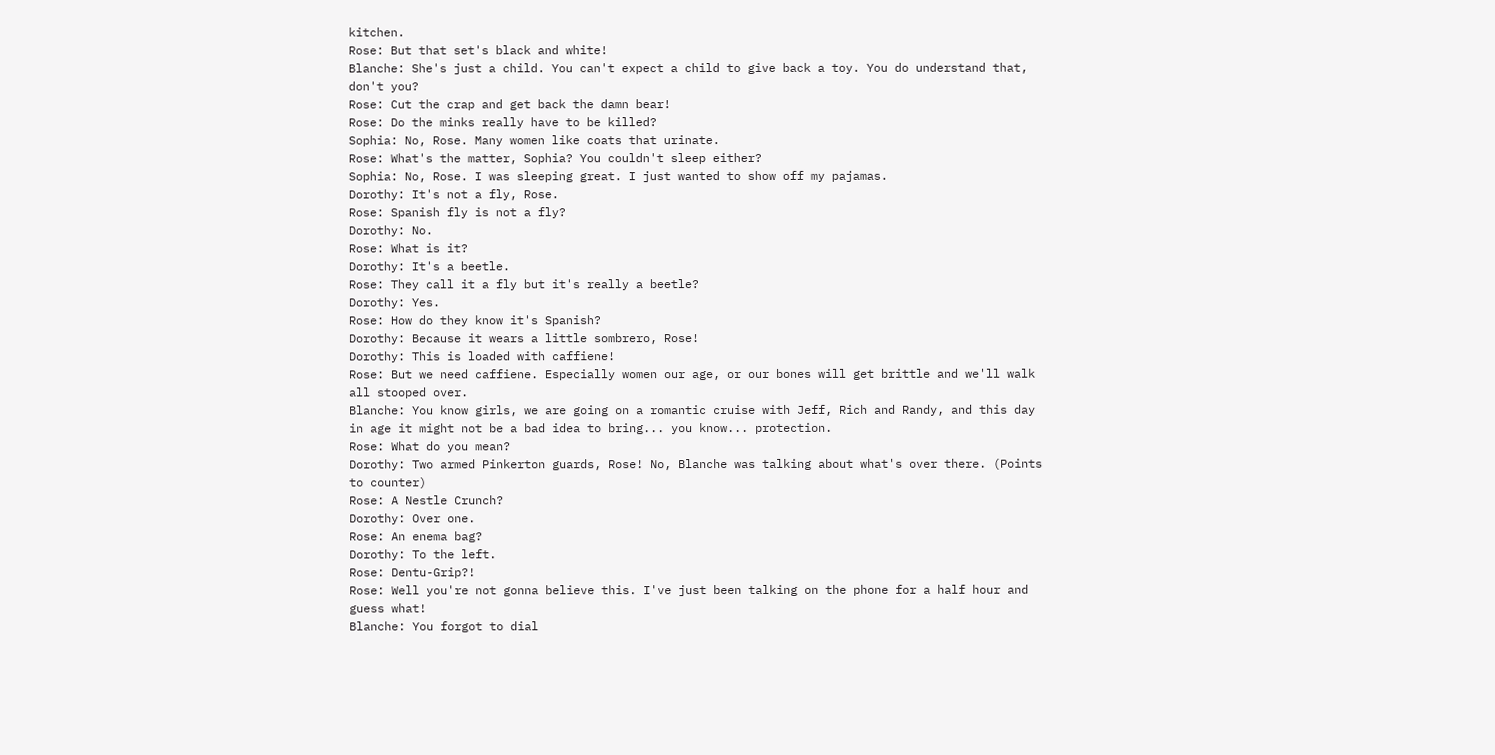kitchen.
Rose: But that set's black and white!
Blanche: She's just a child. You can't expect a child to give back a toy. You do understand that, don't you?
Rose: Cut the crap and get back the damn bear!
Rose: Do the minks really have to be killed?
Sophia: No, Rose. Many women like coats that urinate.
Rose: What's the matter, Sophia? You couldn't sleep either?
Sophia: No, Rose. I was sleeping great. I just wanted to show off my pajamas.
Dorothy: It's not a fly, Rose.
Rose: Spanish fly is not a fly?
Dorothy: No.
Rose: What is it?
Dorothy: It's a beetle.
Rose: They call it a fly but it's really a beetle?
Dorothy: Yes.
Rose: How do they know it's Spanish?
Dorothy: Because it wears a little sombrero, Rose!
Dorothy: This is loaded with caffiene!
Rose: But we need caffiene. Especially women our age, or our bones will get brittle and we'll walk all stooped over.
Blanche: You know girls, we are going on a romantic cruise with Jeff, Rich and Randy, and this day in age it might not be a bad idea to bring... you know... protection.
Rose: What do you mean?
Dorothy: Two armed Pinkerton guards, Rose! No, Blanche was talking about what's over there. (Points to counter)
Rose: A Nestle Crunch?
Dorothy: Over one.
Rose: An enema bag?
Dorothy: To the left.
Rose: Dentu-Grip?!
Rose: Well you're not gonna believe this. I've just been talking on the phone for a half hour and guess what!
Blanche: You forgot to dial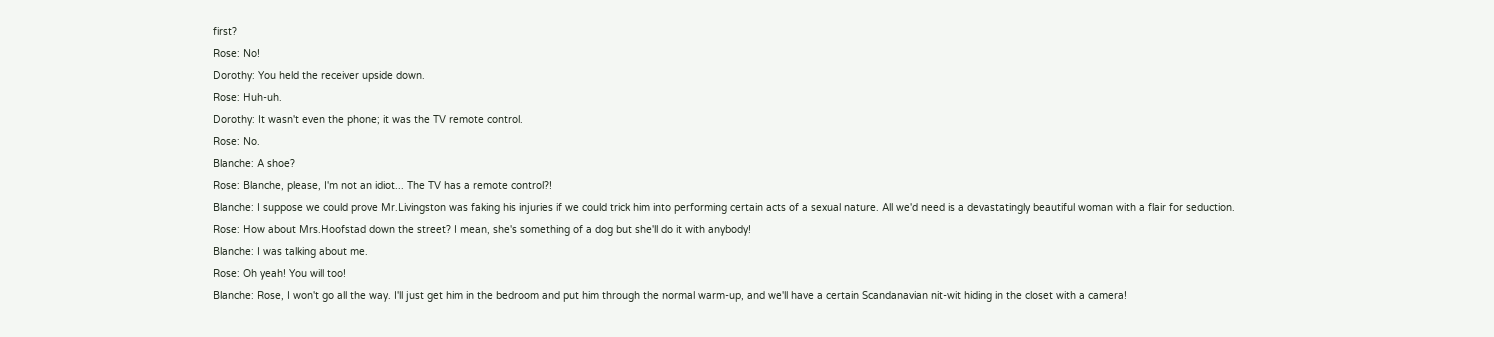first?
Rose: No!
Dorothy: You held the receiver upside down.
Rose: Huh-uh.
Dorothy: It wasn't even the phone; it was the TV remote control.
Rose: No.
Blanche: A shoe?
Rose: Blanche, please, I'm not an idiot... The TV has a remote control?!
Blanche: I suppose we could prove Mr.Livingston was faking his injuries if we could trick him into performing certain acts of a sexual nature. All we'd need is a devastatingly beautiful woman with a flair for seduction.
Rose: How about Mrs.Hoofstad down the street? I mean, she's something of a dog but she'll do it with anybody!
Blanche: I was talking about me.
Rose: Oh yeah! You will too!
Blanche: Rose, I won't go all the way. I'll just get him in the bedroom and put him through the normal warm-up, and we'll have a certain Scandanavian nit-wit hiding in the closet with a camera!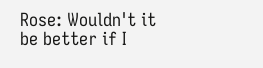Rose: Wouldn't it be better if I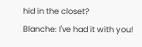hid in the closet?
Blanche: I've had it with you!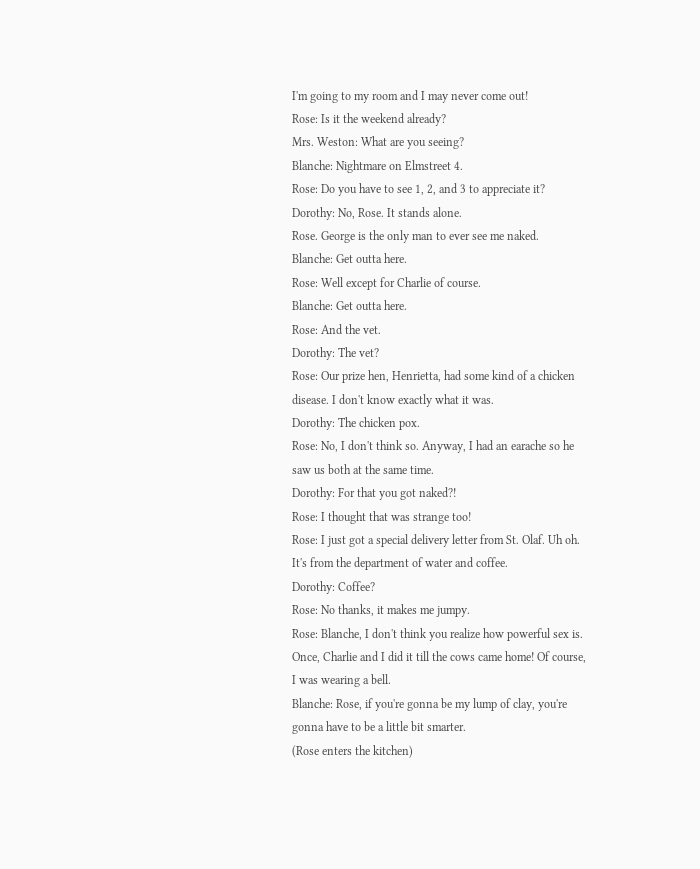I'm going to my room and I may never come out!
Rose: Is it the weekend already?
Mrs. Weston: What are you seeing?
Blanche: Nightmare on Elmstreet 4.
Rose: Do you have to see 1, 2, and 3 to appreciate it?
Dorothy: No, Rose. It stands alone.
Rose. George is the only man to ever see me naked.
Blanche: Get outta here.
Rose: Well except for Charlie of course.
Blanche: Get outta here.
Rose: And the vet.
Dorothy: The vet?
Rose: Our prize hen, Henrietta, had some kind of a chicken disease. I don't know exactly what it was.
Dorothy: The chicken pox.
Rose: No, I don't think so. Anyway, I had an earache so he saw us both at the same time.
Dorothy: For that you got naked?!
Rose: I thought that was strange too!
Rose: I just got a special delivery letter from St. Olaf. Uh oh. It's from the department of water and coffee.
Dorothy: Coffee?
Rose: No thanks, it makes me jumpy.
Rose: Blanche, I don't think you realize how powerful sex is. Once, Charlie and I did it till the cows came home! Of course, I was wearing a bell.
Blanche: Rose, if you're gonna be my lump of clay, you're gonna have to be a little bit smarter.
(Rose enters the kitchen)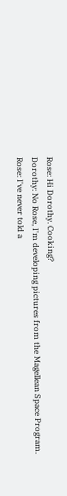Rose: Hi Dorothy. Cooking?
Dorothy: No Rose, I'm developing pictures from the Magellean Space Program.
Rose: I've never told a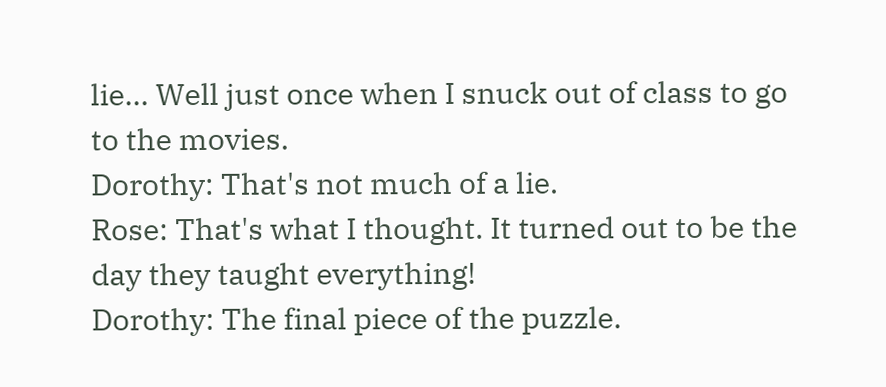lie... Well just once when I snuck out of class to go to the movies.
Dorothy: That's not much of a lie.
Rose: That's what I thought. It turned out to be the day they taught everything!
Dorothy: The final piece of the puzzle.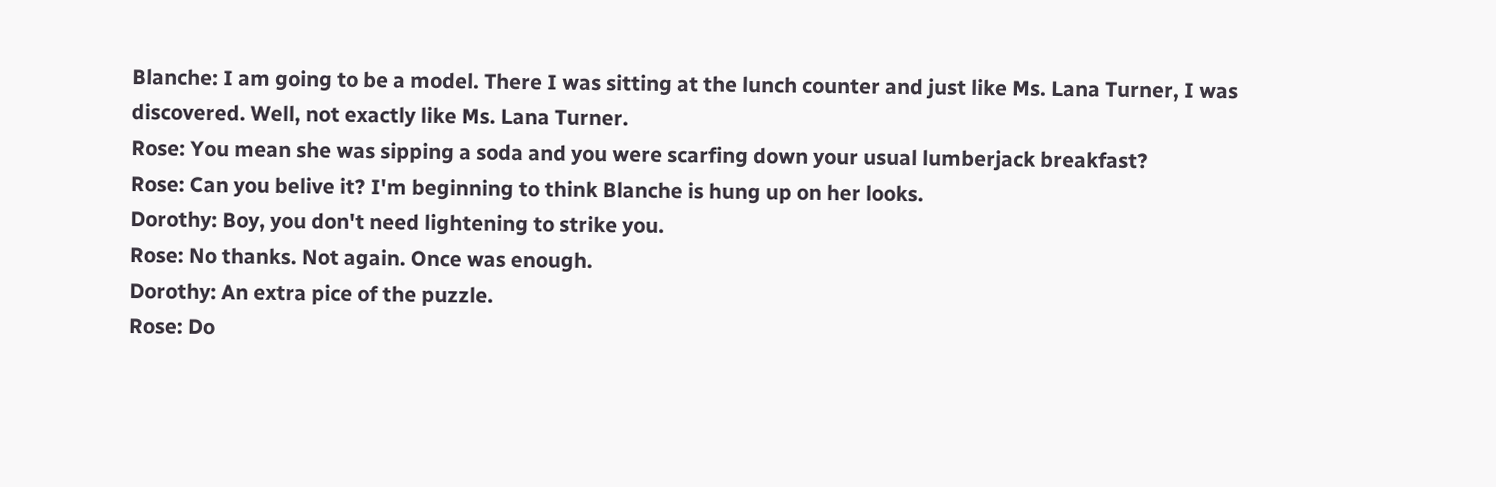Blanche: I am going to be a model. There I was sitting at the lunch counter and just like Ms. Lana Turner, I was discovered. Well, not exactly like Ms. Lana Turner.
Rose: You mean she was sipping a soda and you were scarfing down your usual lumberjack breakfast?
Rose: Can you belive it? I'm beginning to think Blanche is hung up on her looks.
Dorothy: Boy, you don't need lightening to strike you.
Rose: No thanks. Not again. Once was enough.
Dorothy: An extra pice of the puzzle.
Rose: Do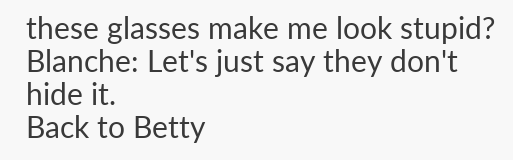these glasses make me look stupid?
Blanche: Let's just say they don't hide it.
Back to Betty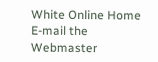White Online Home
E-mail the Webmaster